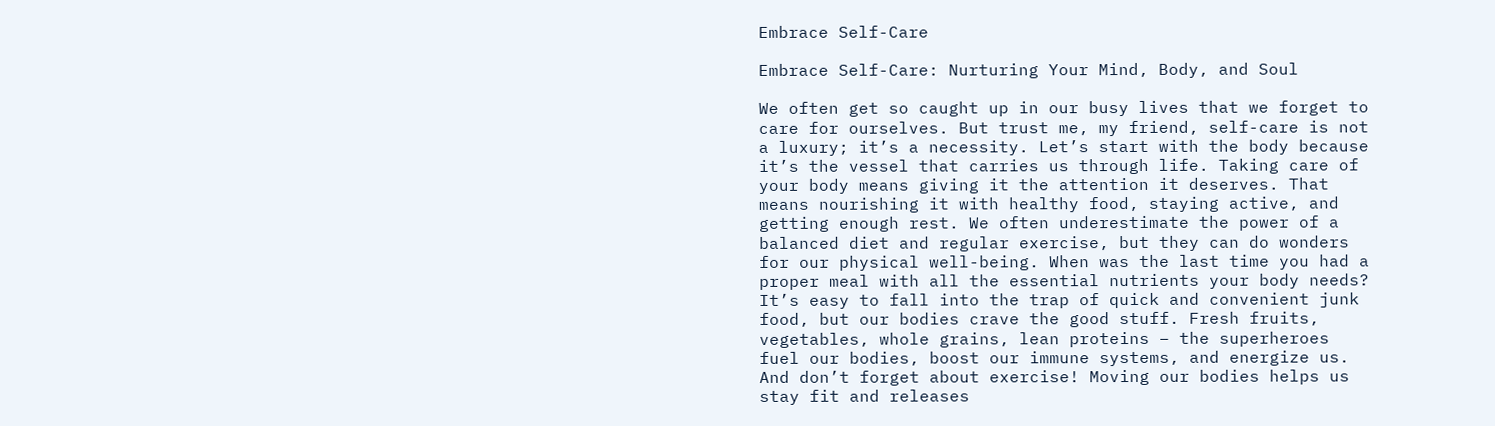Embrace Self-Care

Embrace Self-Care: Nurturing Your Mind, Body, and Soul

We often get so caught up in our busy lives that we forget to care for ourselves. But trust me, my friend, self-care is not a luxury; it’s a necessity. Let’s start with the body because it’s the vessel that carries us through life. Taking care of your body means giving it the attention it deserves. That means nourishing it with healthy food, staying active, and getting enough rest. We often underestimate the power of a balanced diet and regular exercise, but they can do wonders for our physical well-being. When was the last time you had a proper meal with all the essential nutrients your body needs? It’s easy to fall into the trap of quick and convenient junk food, but our bodies crave the good stuff. Fresh fruits, vegetables, whole grains, lean proteins – the superheroes fuel our bodies, boost our immune systems, and energize us. And don’t forget about exercise! Moving our bodies helps us stay fit and releases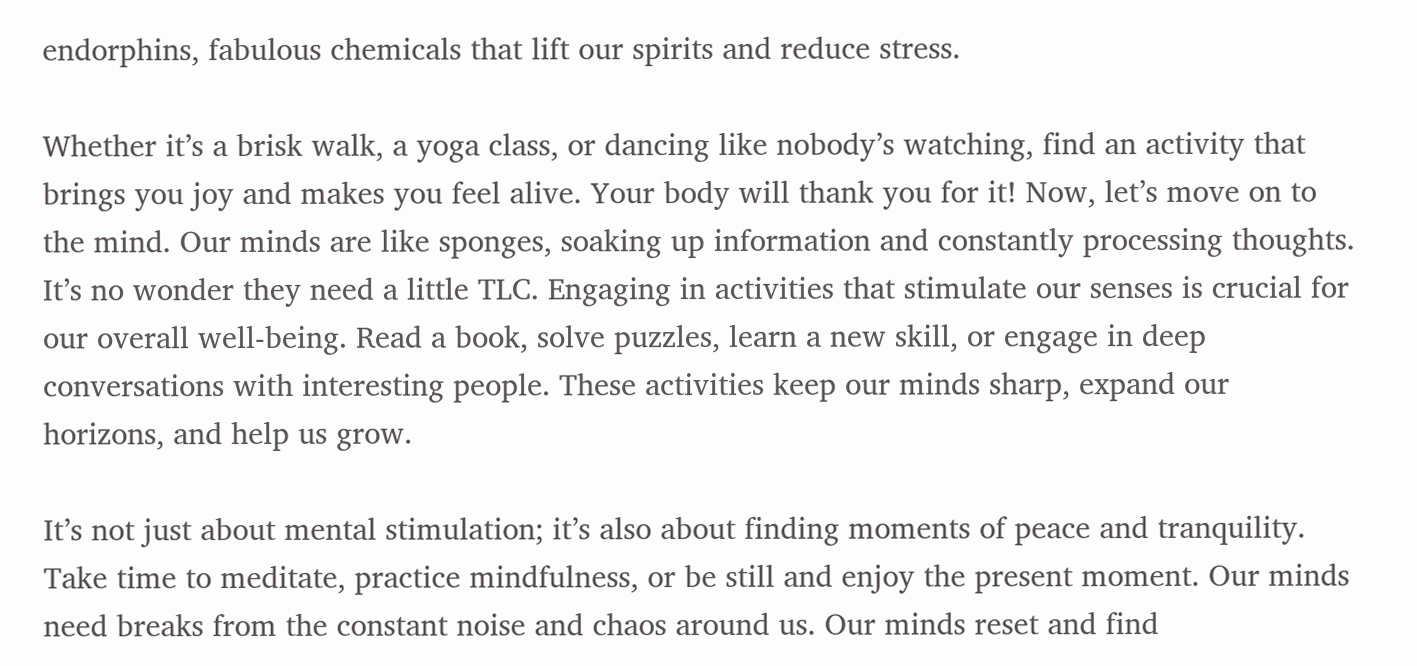endorphins, fabulous chemicals that lift our spirits and reduce stress.

Whether it’s a brisk walk, a yoga class, or dancing like nobody’s watching, find an activity that brings you joy and makes you feel alive. Your body will thank you for it! Now, let’s move on to the mind. Our minds are like sponges, soaking up information and constantly processing thoughts. It’s no wonder they need a little TLC. Engaging in activities that stimulate our senses is crucial for our overall well-being. Read a book, solve puzzles, learn a new skill, or engage in deep conversations with interesting people. These activities keep our minds sharp, expand our horizons, and help us grow.

It’s not just about mental stimulation; it’s also about finding moments of peace and tranquility. Take time to meditate, practice mindfulness, or be still and enjoy the present moment. Our minds need breaks from the constant noise and chaos around us. Our minds reset and find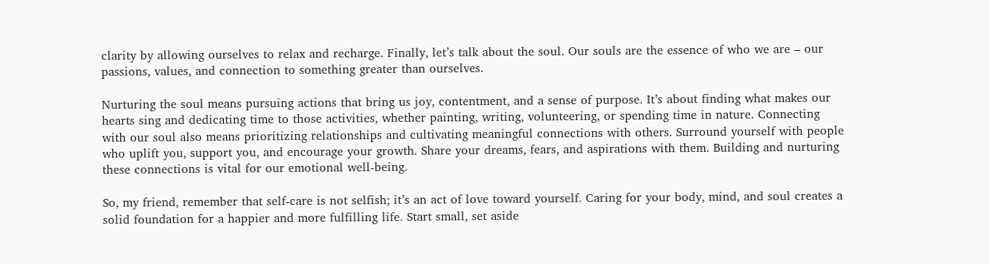clarity by allowing ourselves to relax and recharge. Finally, let’s talk about the soul. Our souls are the essence of who we are – our passions, values, and connection to something greater than ourselves.

Nurturing the soul means pursuing actions that bring us joy, contentment, and a sense of purpose. It’s about finding what makes our hearts sing and dedicating time to those activities, whether painting, writing, volunteering, or spending time in nature. Connecting with our soul also means prioritizing relationships and cultivating meaningful connections with others. Surround yourself with people who uplift you, support you, and encourage your growth. Share your dreams, fears, and aspirations with them. Building and nurturing these connections is vital for our emotional well-being.

So, my friend, remember that self-care is not selfish; it’s an act of love toward yourself. Caring for your body, mind, and soul creates a solid foundation for a happier and more fulfilling life. Start small, set aside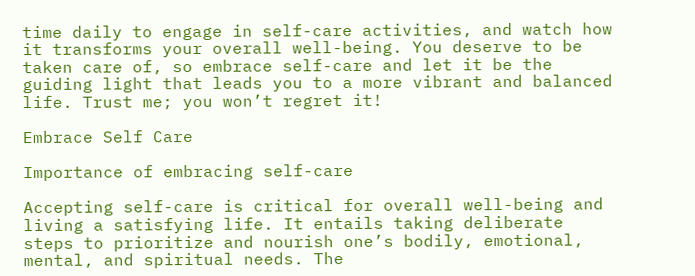time daily to engage in self-care activities, and watch how it transforms your overall well-being. You deserve to be taken care of, so embrace self-care and let it be the guiding light that leads you to a more vibrant and balanced life. Trust me; you won’t regret it!

Embrace Self Care

Importance of embracing self-care

Accepting self-care is critical for overall well-being and living a satisfying life. It entails taking deliberate steps to prioritize and nourish one’s bodily, emotional, mental, and spiritual needs. The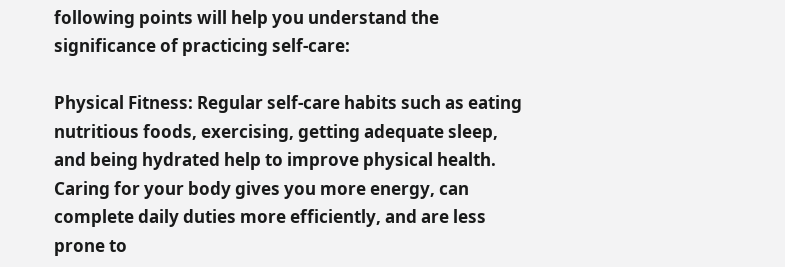following points will help you understand the significance of practicing self-care:

Physical Fitness: Regular self-care habits such as eating nutritious foods, exercising, getting adequate sleep, and being hydrated help to improve physical health. Caring for your body gives you more energy, can complete daily duties more efficiently, and are less prone to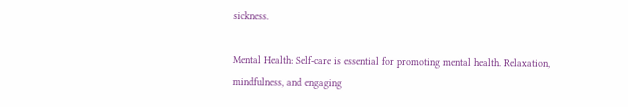sickness.

Mental Health: Self-care is essential for promoting mental health. Relaxation, mindfulness, and engaging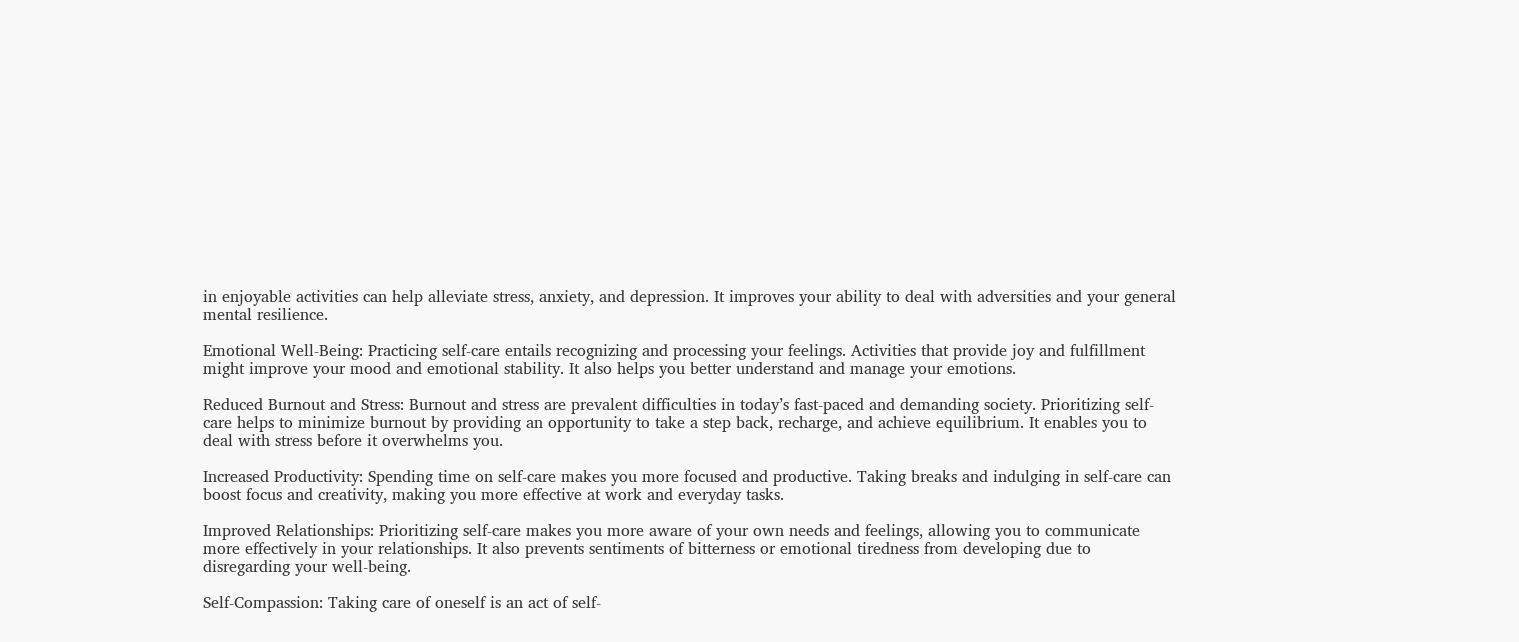in enjoyable activities can help alleviate stress, anxiety, and depression. It improves your ability to deal with adversities and your general mental resilience.

Emotional Well-Being: Practicing self-care entails recognizing and processing your feelings. Activities that provide joy and fulfillment might improve your mood and emotional stability. It also helps you better understand and manage your emotions.

Reduced Burnout and Stress: Burnout and stress are prevalent difficulties in today’s fast-paced and demanding society. Prioritizing self-care helps to minimize burnout by providing an opportunity to take a step back, recharge, and achieve equilibrium. It enables you to deal with stress before it overwhelms you.

Increased Productivity: Spending time on self-care makes you more focused and productive. Taking breaks and indulging in self-care can boost focus and creativity, making you more effective at work and everyday tasks.

Improved Relationships: Prioritizing self-care makes you more aware of your own needs and feelings, allowing you to communicate more effectively in your relationships. It also prevents sentiments of bitterness or emotional tiredness from developing due to disregarding your well-being.

Self-Compassion: Taking care of oneself is an act of self-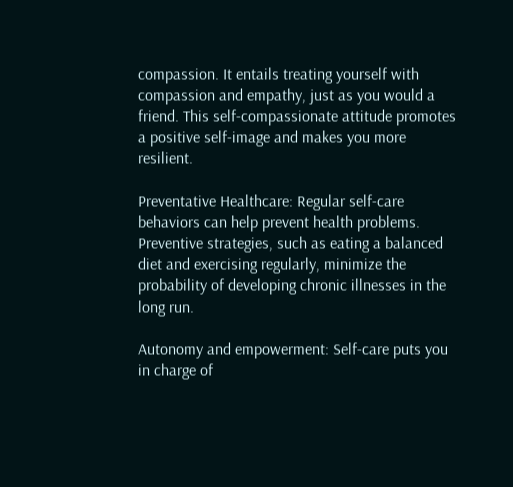compassion. It entails treating yourself with compassion and empathy, just as you would a friend. This self-compassionate attitude promotes a positive self-image and makes you more resilient.

Preventative Healthcare: Regular self-care behaviors can help prevent health problems. Preventive strategies, such as eating a balanced diet and exercising regularly, minimize the probability of developing chronic illnesses in the long run.

Autonomy and empowerment: Self-care puts you in charge of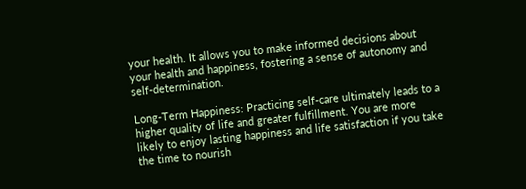your health. It allows you to make informed decisions about your health and happiness, fostering a sense of autonomy and self-determination.

Long-Term Happiness: Practicing self-care ultimately leads to a higher quality of life and greater fulfillment. You are more likely to enjoy lasting happiness and life satisfaction if you take the time to nourish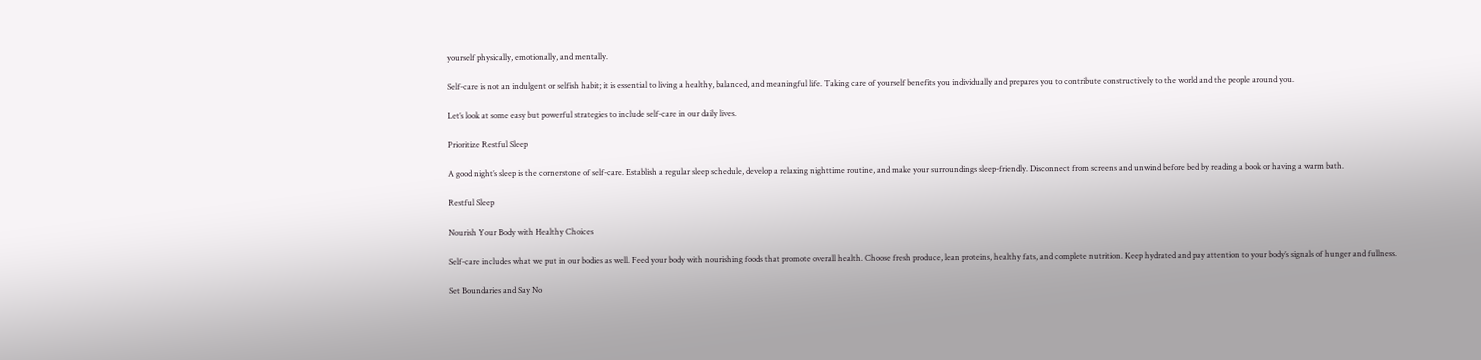yourself physically, emotionally, and mentally.

Self-care is not an indulgent or selfish habit; it is essential to living a healthy, balanced, and meaningful life. Taking care of yourself benefits you individually and prepares you to contribute constructively to the world and the people around you.

Let’s look at some easy but powerful strategies to include self-care in our daily lives.

Prioritize Restful Sleep

A good night’s sleep is the cornerstone of self-care. Establish a regular sleep schedule, develop a relaxing nighttime routine, and make your surroundings sleep-friendly. Disconnect from screens and unwind before bed by reading a book or having a warm bath.

Restful Sleep

Nourish Your Body with Healthy Choices

Self-care includes what we put in our bodies as well. Feed your body with nourishing foods that promote overall health. Choose fresh produce, lean proteins, healthy fats, and complete nutrition. Keep hydrated and pay attention to your body’s signals of hunger and fullness.

Set Boundaries and Say No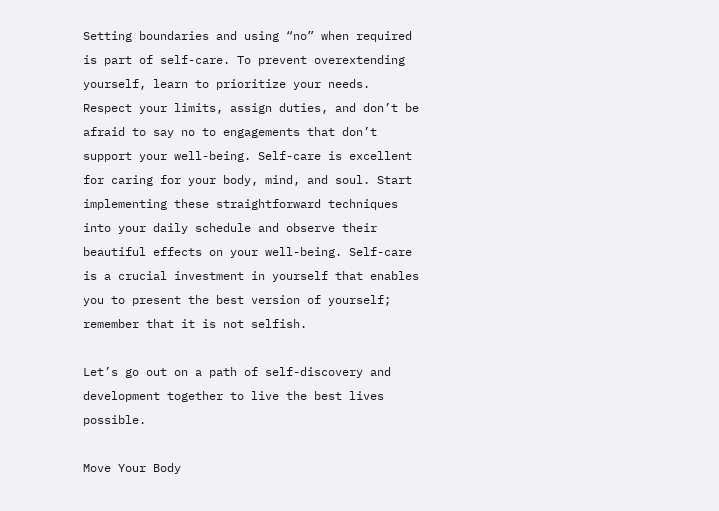Setting boundaries and using “no” when required is part of self-care. To prevent overextending yourself, learn to prioritize your needs. Respect your limits, assign duties, and don’t be afraid to say no to engagements that don’t support your well-being. Self-care is excellent for caring for your body, mind, and soul. Start implementing these straightforward techniques into your daily schedule and observe their beautiful effects on your well-being. Self-care is a crucial investment in yourself that enables you to present the best version of yourself; remember that it is not selfish.

Let’s go out on a path of self-discovery and development together to live the best lives possible.

Move Your Body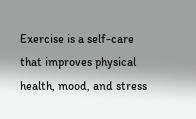Exercise is a self-care that improves physical health, mood, and stress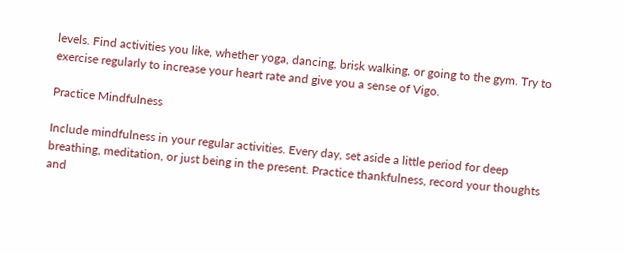levels. Find activities you like, whether yoga, dancing, brisk walking, or going to the gym. Try to exercise regularly to increase your heart rate and give you a sense of Vigo.

Practice Mindfulness

Include mindfulness in your regular activities. Every day, set aside a little period for deep breathing, meditation, or just being in the present. Practice thankfulness, record your thoughts and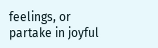feelings, or partake in joyful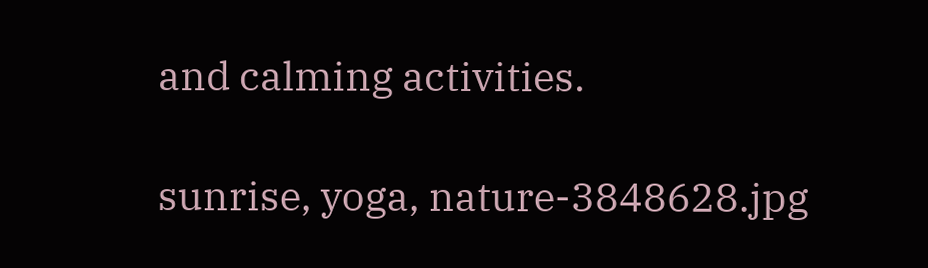and calming activities.

sunrise, yoga, nature-3848628.jpg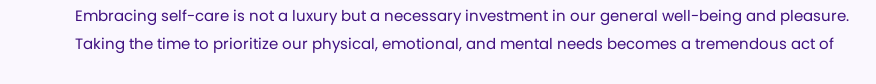Embracing self-care is not a luxury but a necessary investment in our general well-being and pleasure. Taking the time to prioritize our physical, emotional, and mental needs becomes a tremendous act of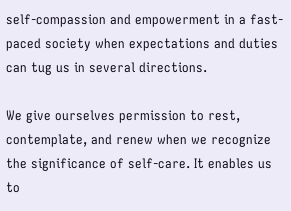self-compassion and empowerment in a fast-paced society when expectations and duties can tug us in several directions.

We give ourselves permission to rest, contemplate, and renew when we recognize the significance of self-care. It enables us to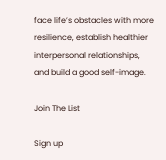face life’s obstacles with more resilience, establish healthier interpersonal relationships, and build a good self-image.

Join The List

Sign up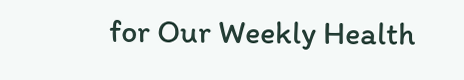for Our Weekly Health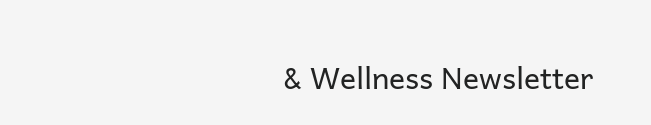& Wellness Newsletter